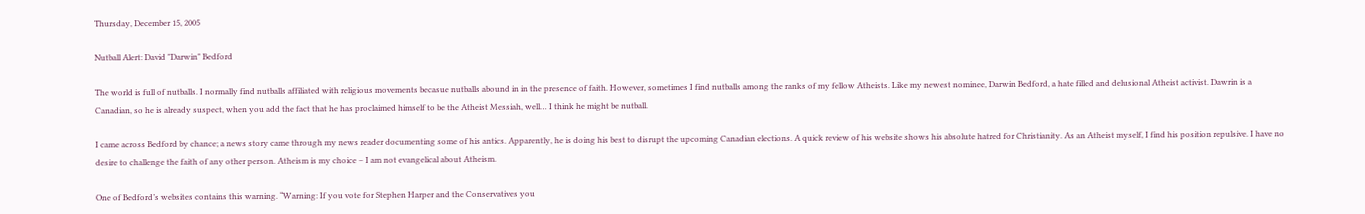Thursday, December 15, 2005

Nutball Alert: David "Darwin" Bedford

The world is full of nutballs. I normally find nutballs affiliated with religious movements becasue nutballs abound in in the presence of faith. However, sometimes I find nutballs among the ranks of my fellow Atheists. Like my newest nominee, Darwin Bedford, a hate filled and delusional Atheist activist. Dawrin is a Canadian, so he is already suspect, when you add the fact that he has proclaimed himself to be the Atheist Messiah, well… I think he might be nutball.

I came across Bedford by chance; a news story came through my news reader documenting some of his antics. Apparently, he is doing his best to disrupt the upcoming Canadian elections. A quick review of his website shows his absolute hatred for Christianity. As an Atheist myself, I find his position repulsive. I have no desire to challenge the faith of any other person. Atheism is my choice – I am not evangelical about Atheism.

One of Bedford’s websites contains this warning. “Warning: If you vote for Stephen Harper and the Conservatives you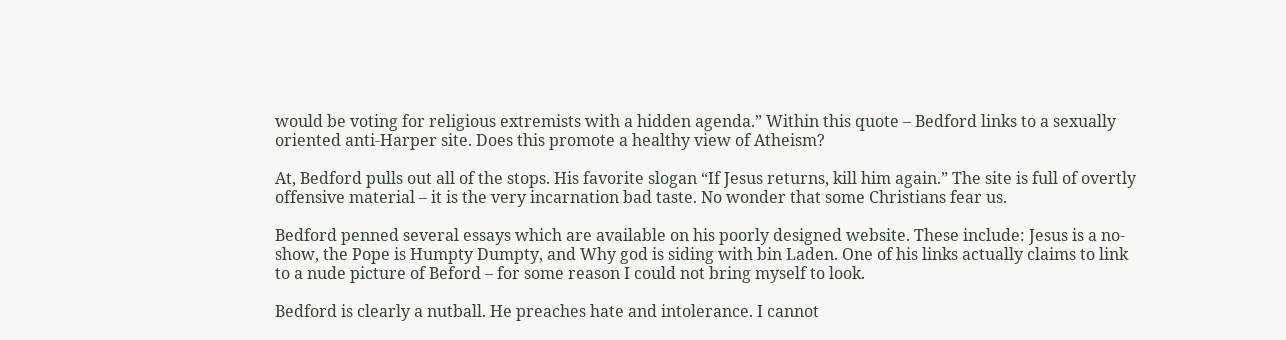would be voting for religious extremists with a hidden agenda.” Within this quote – Bedford links to a sexually oriented anti-Harper site. Does this promote a healthy view of Atheism?

At, Bedford pulls out all of the stops. His favorite slogan “If Jesus returns, kill him again.” The site is full of overtly offensive material – it is the very incarnation bad taste. No wonder that some Christians fear us.

Bedford penned several essays which are available on his poorly designed website. These include: Jesus is a no-show, the Pope is Humpty Dumpty, and Why god is siding with bin Laden. One of his links actually claims to link to a nude picture of Beford – for some reason I could not bring myself to look.

Bedford is clearly a nutball. He preaches hate and intolerance. I cannot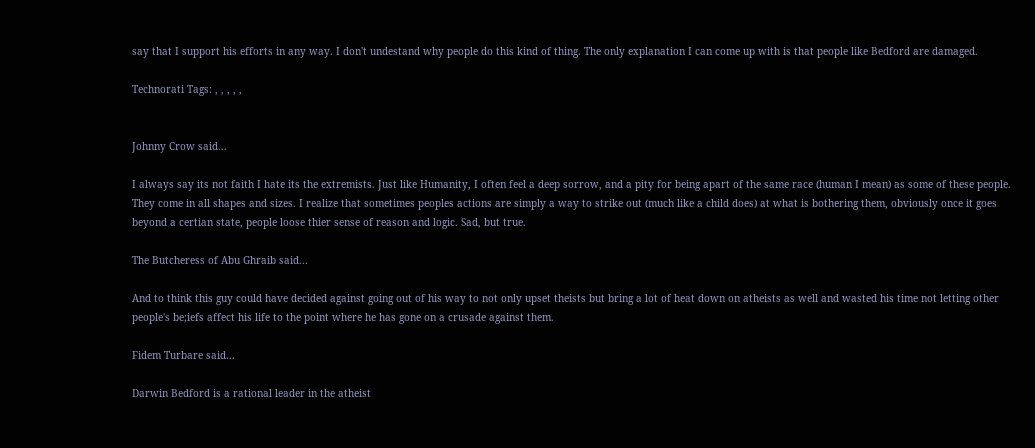say that I support his efforts in any way. I don't undestand why people do this kind of thing. The only explanation I can come up with is that people like Bedford are damaged.

Technorati Tags: , , , , ,


Johnny Crow said...

I always say its not faith I hate its the extremists. Just like Humanity, I often feel a deep sorrow, and a pity for being apart of the same race (human I mean) as some of these people. They come in all shapes and sizes. I realize that sometimes peoples actions are simply a way to strike out (much like a child does) at what is bothering them, obviously once it goes beyond a certian state, people loose thier sense of reason and logic. Sad, but true.

The Butcheress of Abu Ghraib said...

And to think this guy could have decided against going out of his way to not only upset theists but bring a lot of heat down on atheists as well and wasted his time not letting other people's be;iefs affect his life to the point where he has gone on a crusade against them.

Fidem Turbare said...

Darwin Bedford is a rational leader in the atheist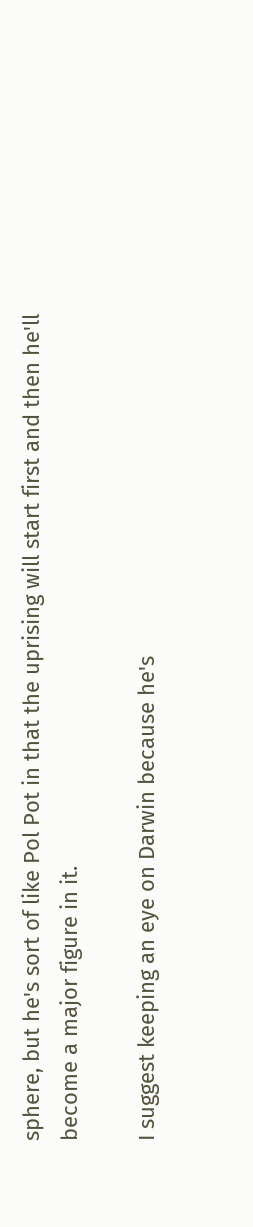sphere, but he's sort of like Pol Pot in that the uprising will start first and then he'll become a major figure in it.

I suggest keeping an eye on Darwin because he's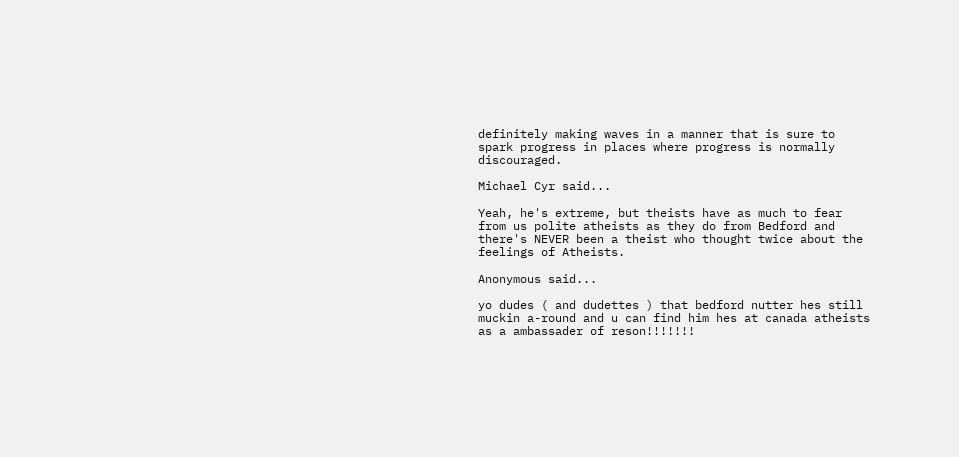definitely making waves in a manner that is sure to spark progress in places where progress is normally discouraged.

Michael Cyr said...

Yeah, he's extreme, but theists have as much to fear from us polite atheists as they do from Bedford and there's NEVER been a theist who thought twice about the feelings of Atheists.

Anonymous said...

yo dudes ( and dudettes ) that bedford nutter hes still muckin a-round and u can find him hes at canada atheists as a ambassader of reson!!!!!!!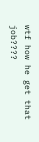wtf how he get that job????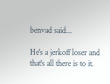benvad said...

He's a jerkoff loser and that's all there is to it.